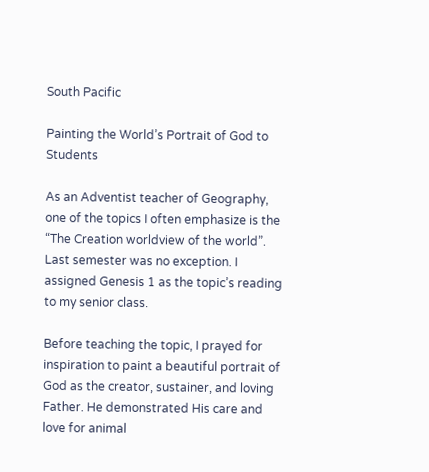South Pacific

Painting the World’s Portrait of God to Students

As an Adventist teacher of Geography, one of the topics I often emphasize is the “The Creation worldview of the world”. Last semester was no exception. I assigned Genesis 1 as the topic’s reading to my senior class.

Before teaching the topic, I prayed for inspiration to paint a beautiful portrait of God as the creator, sustainer, and loving Father. He demonstrated His care and love for animal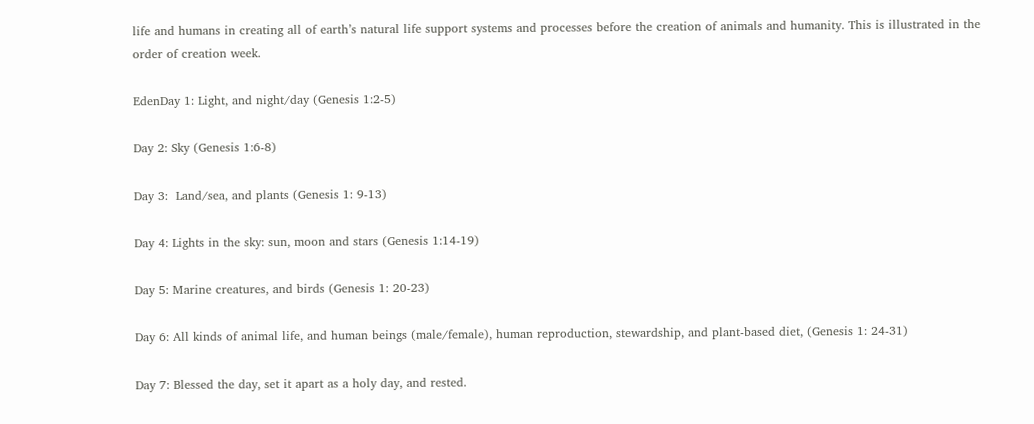life and humans in creating all of earth’s natural life support systems and processes before the creation of animals and humanity. This is illustrated in the order of creation week.

EdenDay 1: Light, and night/day (Genesis 1:2-5)

Day 2: Sky (Genesis 1:6-8)

Day 3:  Land/sea, and plants (Genesis 1: 9-13)

Day 4: Lights in the sky: sun, moon and stars (Genesis 1:14-19)

Day 5: Marine creatures, and birds (Genesis 1: 20-23)

Day 6: All kinds of animal life, and human beings (male/female), human reproduction, stewardship, and plant-based diet, (Genesis 1: 24-31)

Day 7: Blessed the day, set it apart as a holy day, and rested.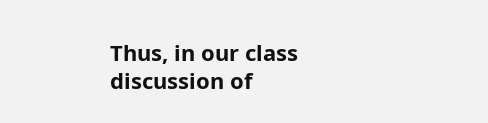Thus, in our class discussion of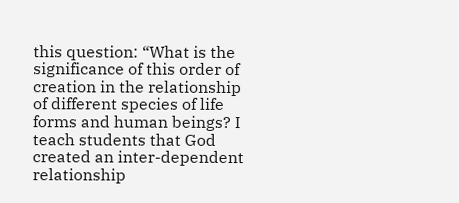this question: “What is the significance of this order of creation in the relationship of different species of life forms and human beings? I teach students that God created an inter-dependent relationship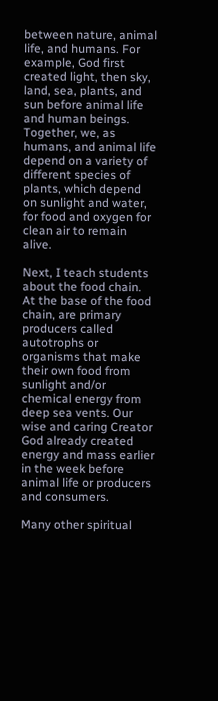between nature, animal life, and humans. For example, God first created light, then sky, land, sea, plants, and sun before animal life and human beings. Together, we, as humans, and animal life depend on a variety of different species of plants, which depend on sunlight and water, for food and oxygen for clean air to remain alive.

Next, I teach students about the food chain. At the base of the food chain, are primary producers called autotrophs or organisms that make their own food from sunlight and/or chemical energy from deep sea vents. Our wise and caring Creator God already created energy and mass earlier in the week before animal life or producers and consumers.

Many other spiritual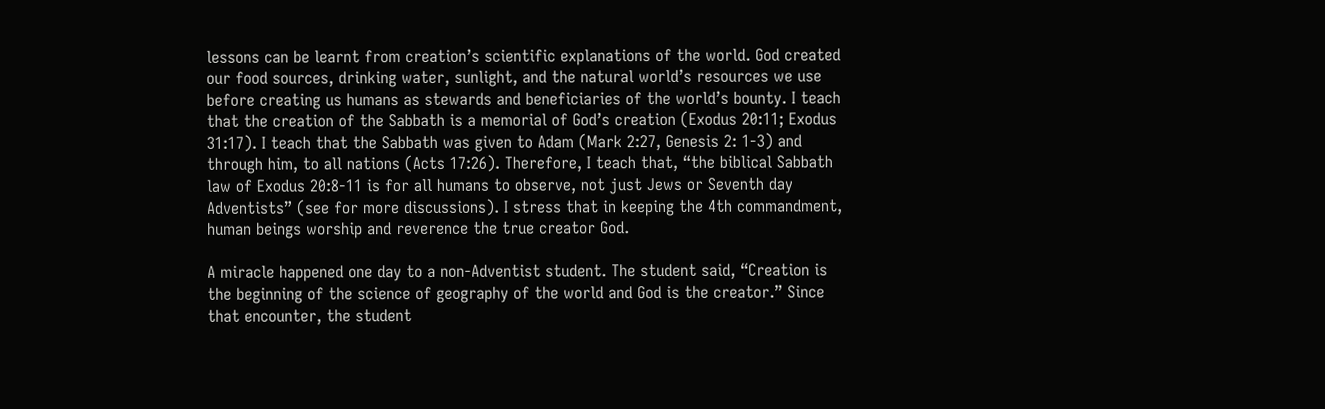lessons can be learnt from creation’s scientific explanations of the world. God created our food sources, drinking water, sunlight, and the natural world’s resources we use before creating us humans as stewards and beneficiaries of the world’s bounty. I teach that the creation of the Sabbath is a memorial of God’s creation (Exodus 20:11; Exodus 31:17). I teach that the Sabbath was given to Adam (Mark 2:27, Genesis 2: 1-3) and through him, to all nations (Acts 17:26). Therefore, I teach that, “the biblical Sabbath law of Exodus 20:8-11 is for all humans to observe, not just Jews or Seventh day Adventists” (see for more discussions). I stress that in keeping the 4th commandment, human beings worship and reverence the true creator God.

A miracle happened one day to a non-Adventist student. The student said, “Creation is the beginning of the science of geography of the world and God is the creator.” Since that encounter, the student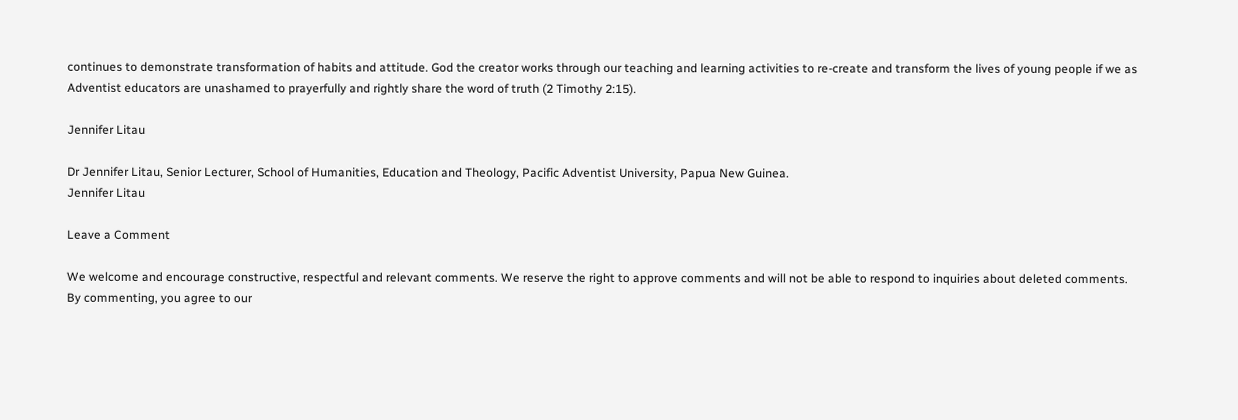continues to demonstrate transformation of habits and attitude. God the creator works through our teaching and learning activities to re-create and transform the lives of young people if we as Adventist educators are unashamed to prayerfully and rightly share the word of truth (2 Timothy 2:15).

Jennifer Litau

Dr Jennifer Litau, Senior Lecturer, School of Humanities, Education and Theology, Pacific Adventist University, Papua New Guinea.
Jennifer Litau

Leave a Comment

We welcome and encourage constructive, respectful and relevant comments. We reserve the right to approve comments and will not be able to respond to inquiries about deleted comments. By commenting, you agree to our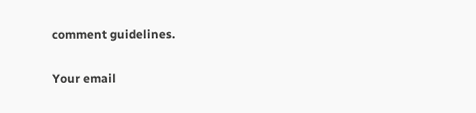comment guidelines.

Your email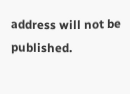address will not be published.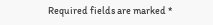Required fields are marked *